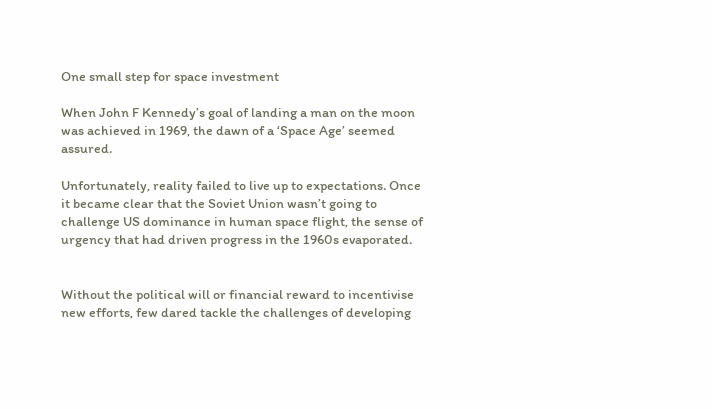One small step for space investment

When John F Kennedy’s goal of landing a man on the moon was achieved in 1969, the dawn of a ‘Space Age’ seemed assured.

Unfortunately, reality failed to live up to expectations. Once it became clear that the Soviet Union wasn’t going to challenge US dominance in human space flight, the sense of urgency that had driven progress in the 1960s evaporated.


Without the political will or financial reward to incentivise new efforts, few dared tackle the challenges of developing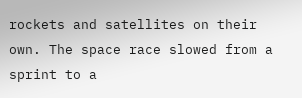rockets and satellites on their own. The space race slowed from a sprint to a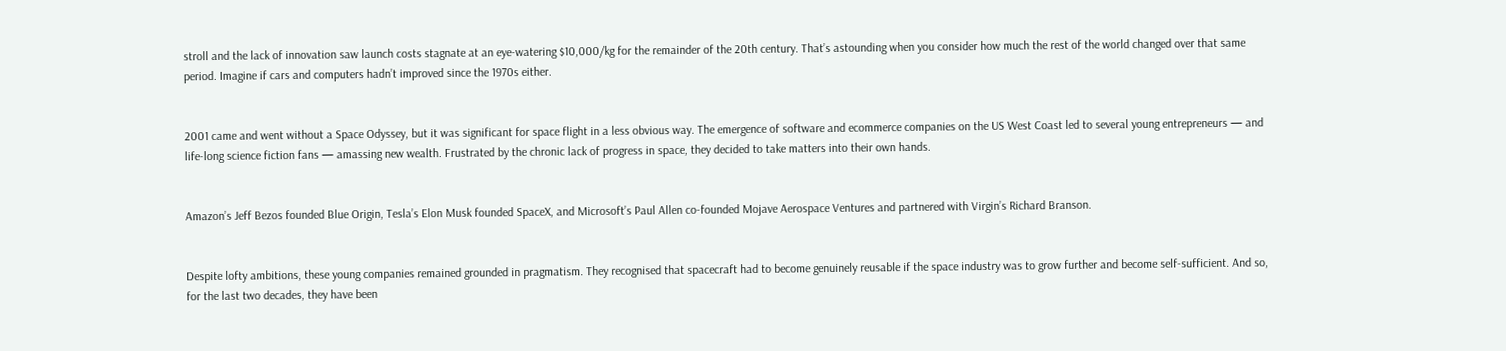stroll and the lack of innovation saw launch costs stagnate at an eye-watering $10,000/kg for the remainder of the 20th century. That’s astounding when you consider how much the rest of the world changed over that same period. Imagine if cars and computers hadn’t improved since the 1970s either.


2001 came and went without a Space Odyssey, but it was significant for space flight in a less obvious way. The emergence of software and ecommerce companies on the US West Coast led to several young entrepreneurs — and life-long science fiction fans — amassing new wealth. Frustrated by the chronic lack of progress in space, they decided to take matters into their own hands.


Amazon’s Jeff Bezos founded Blue Origin, Tesla’s Elon Musk founded SpaceX, and Microsoft’s Paul Allen co-founded Mojave Aerospace Ventures and partnered with Virgin’s Richard Branson.


Despite lofty ambitions, these young companies remained grounded in pragmatism. They recognised that spacecraft had to become genuinely reusable if the space industry was to grow further and become self-sufficient. And so, for the last two decades, they have been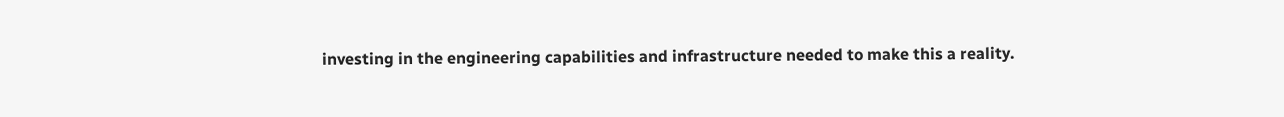investing in the engineering capabilities and infrastructure needed to make this a reality.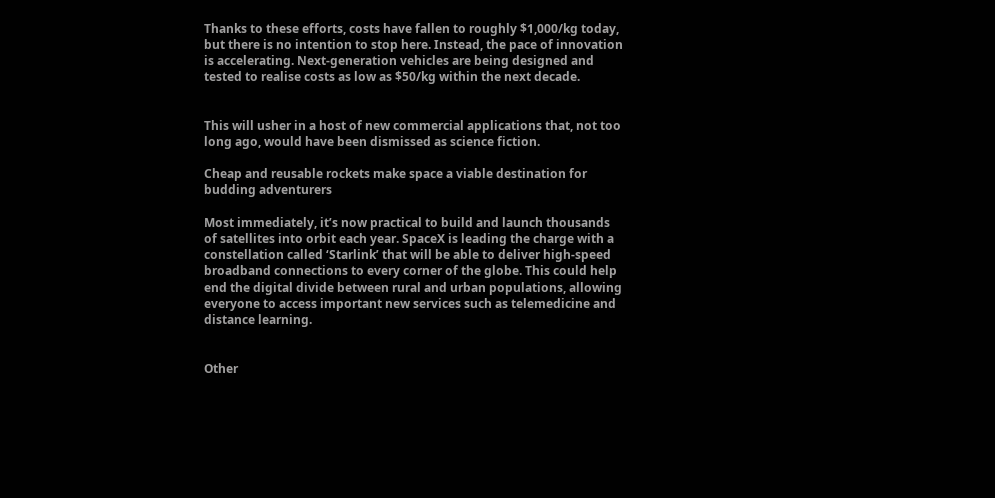Thanks to these efforts, costs have fallen to roughly $1,000/kg today, but there is no intention to stop here. Instead, the pace of innovation is accelerating. Next-generation vehicles are being designed and tested to realise costs as low as $50/kg within the next decade.


This will usher in a host of new commercial applications that, not too long ago, would have been dismissed as science fiction.

Cheap and reusable rockets make space a viable destination for budding adventurers

Most immediately, it’s now practical to build and launch thousands of satellites into orbit each year. SpaceX is leading the charge with a constellation called ‘Starlink’ that will be able to deliver high-speed broadband connections to every corner of the globe. This could help end the digital divide between rural and urban populations, allowing everyone to access important new services such as telemedicine and distance learning.


Other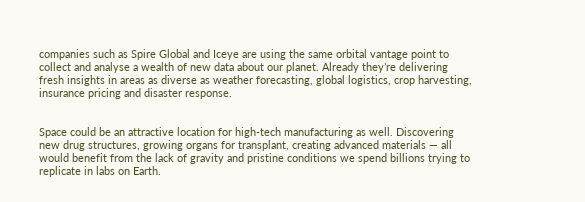companies such as Spire Global and Iceye are using the same orbital vantage point to collect and analyse a wealth of new data about our planet. Already they’re delivering fresh insights in areas as diverse as weather forecasting, global logistics, crop harvesting, insurance pricing and disaster response.


Space could be an attractive location for high-tech manufacturing as well. Discovering new drug structures, growing organs for transplant, creating advanced materials — all would benefit from the lack of gravity and pristine conditions we spend billions trying to replicate in labs on Earth.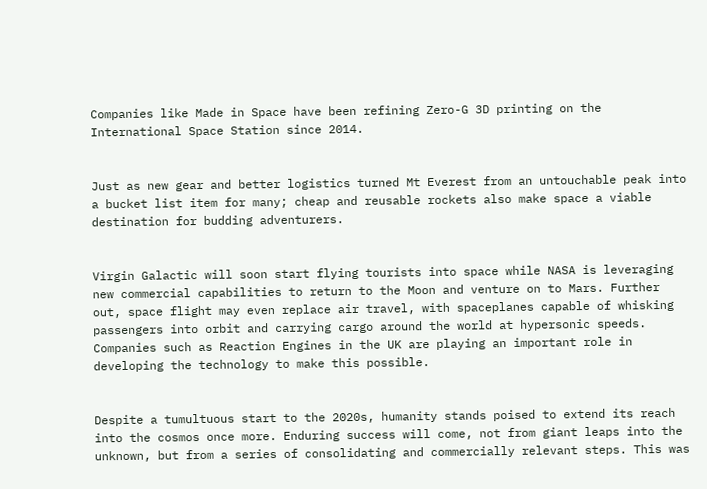Companies like Made in Space have been refining Zero-G 3D printing on the International Space Station since 2014.


Just as new gear and better logistics turned Mt Everest from an untouchable peak into a bucket list item for many; cheap and reusable rockets also make space a viable destination for budding adventurers.


Virgin Galactic will soon start flying tourists into space while NASA is leveraging new commercial capabilities to return to the Moon and venture on to Mars. Further out, space flight may even replace air travel, with spaceplanes capable of whisking passengers into orbit and carrying cargo around the world at hypersonic speeds. Companies such as Reaction Engines in the UK are playing an important role in developing the technology to make this possible.


Despite a tumultuous start to the 2020s, humanity stands poised to extend its reach into the cosmos once more. Enduring success will come, not from giant leaps into the unknown, but from a series of consolidating and commercially relevant steps. This was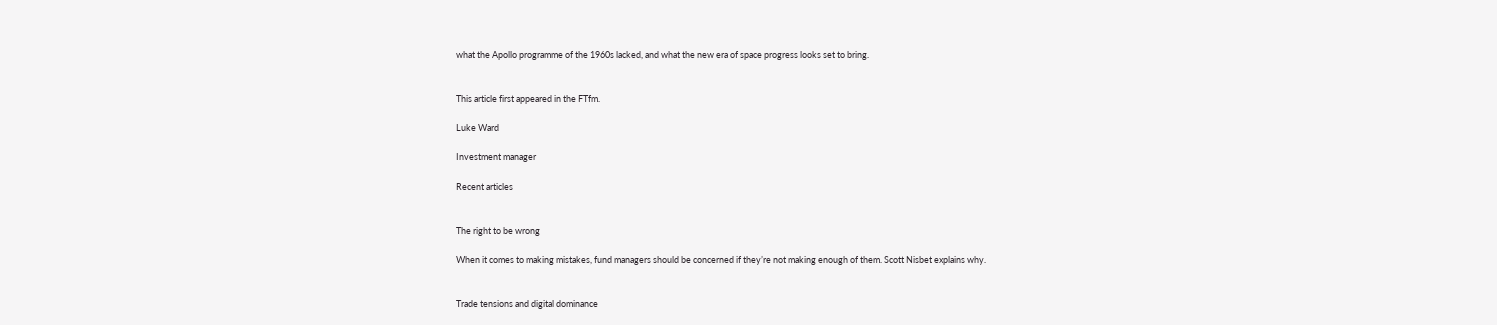what the Apollo programme of the 1960s lacked, and what the new era of space progress looks set to bring.


This article first appeared in the FTfm.

Luke Ward

Investment manager

Recent articles


The right to be wrong

When it comes to making mistakes, fund managers should be concerned if they’re not making enough of them. Scott Nisbet explains why.


Trade tensions and digital dominance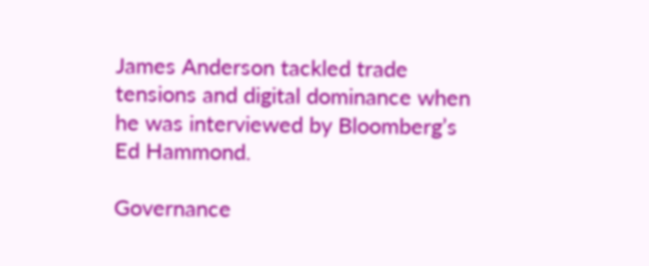James Anderson tackled trade tensions and digital dominance when he was interviewed by Bloomberg’s Ed Hammond.

Governance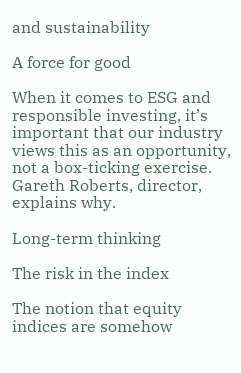and sustainability

A force for good

When it comes to ESG and responsible investing, it’s important that our industry views this as an opportunity, not a box-ticking exercise. Gareth Roberts, director, explains why.

Long-term thinking

The risk in the index

The notion that equity indices are somehow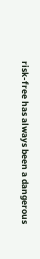risk-free has always been a dangerous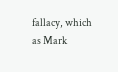fallacy, which as Mark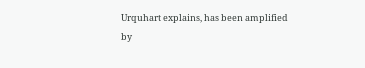Urquhart explains, has been amplified by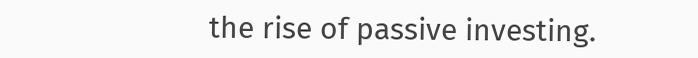the rise of passive investing.